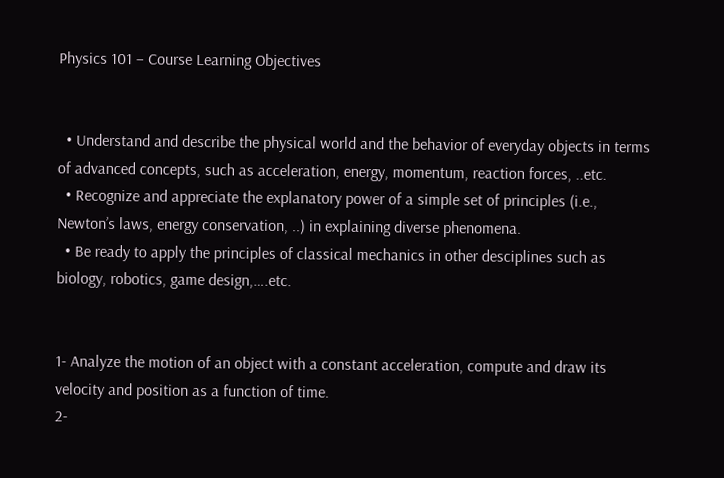Physics 101 – Course Learning Objectives


  • Understand and describe the physical world and the behavior of everyday objects in terms of advanced concepts, such as acceleration, energy, momentum, reaction forces, ..etc.
  • Recognize and appreciate the explanatory power of a simple set of principles (i.e., Newton’s laws, energy conservation, ..) in explaining diverse phenomena.
  • Be ready to apply the principles of classical mechanics in other desciplines such as biology, robotics, game design,….etc.


1- Analyze the motion of an object with a constant acceleration, compute and draw its velocity and position as a function of time.
2-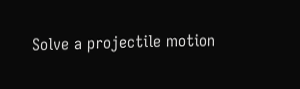Solve a projectile motion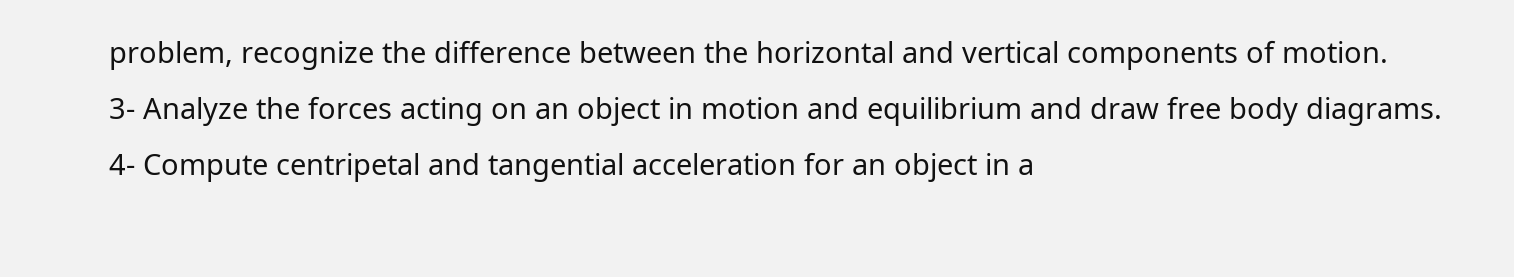problem, recognize the difference between the horizontal and vertical components of motion.
3- Analyze the forces acting on an object in motion and equilibrium and draw free body diagrams.
4- Compute centripetal and tangential acceleration for an object in a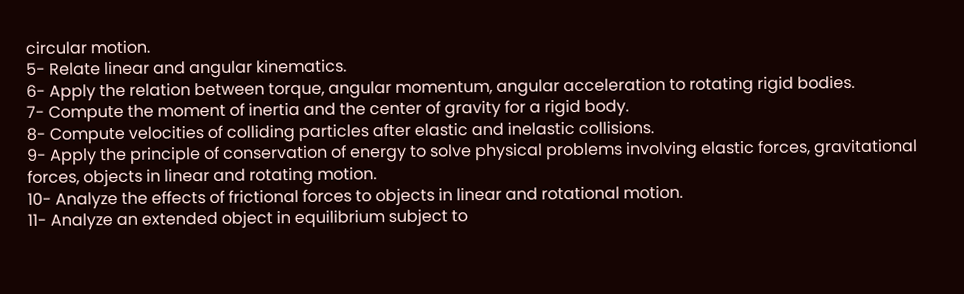circular motion.
5- Relate linear and angular kinematics.
6- Apply the relation between torque, angular momentum, angular acceleration to rotating rigid bodies.
7- Compute the moment of inertia and the center of gravity for a rigid body.
8- Compute velocities of colliding particles after elastic and inelastic collisions.
9- Apply the principle of conservation of energy to solve physical problems involving elastic forces, gravitational forces, objects in linear and rotating motion.
10- Analyze the effects of frictional forces to objects in linear and rotational motion.
11- Analyze an extended object in equilibrium subject to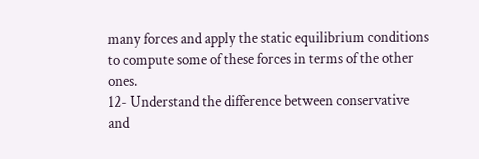many forces and apply the static equilibrium conditions to compute some of these forces in terms of the other ones.
12- Understand the difference between conservative and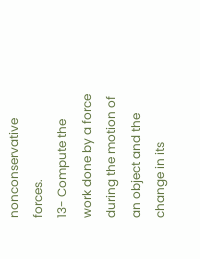nonconservative forces.
13- Compute the work done by a force during the motion of an object and the change in its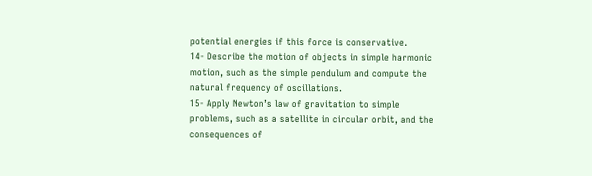potential energies if this force is conservative.
14- Describe the motion of objects in simple harmonic motion, such as the simple pendulum and compute the natural frequency of oscillations.
15- Apply Newton’s law of gravitation to simple problems, such as a satellite in circular orbit, and the consequences of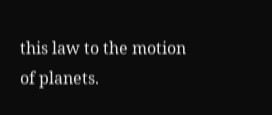this law to the motion of planets.